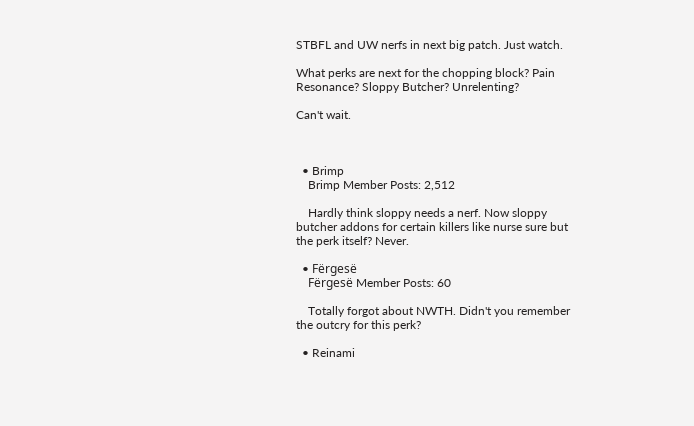STBFL and UW nerfs in next big patch. Just watch.

What perks are next for the chopping block? Pain Resonance? Sloppy Butcher? Unrelenting?

Can't wait.



  • Brimp
    Brimp Member Posts: 2,512

    Hardly think sloppy needs a nerf. Now sloppy butcher addons for certain killers like nurse sure but the perk itself? Never.

  • Fërgesë
    Fërgesë Member Posts: 60

    Totally forgot about NWTH. Didn't you remember the outcry for this perk?

  • Reinami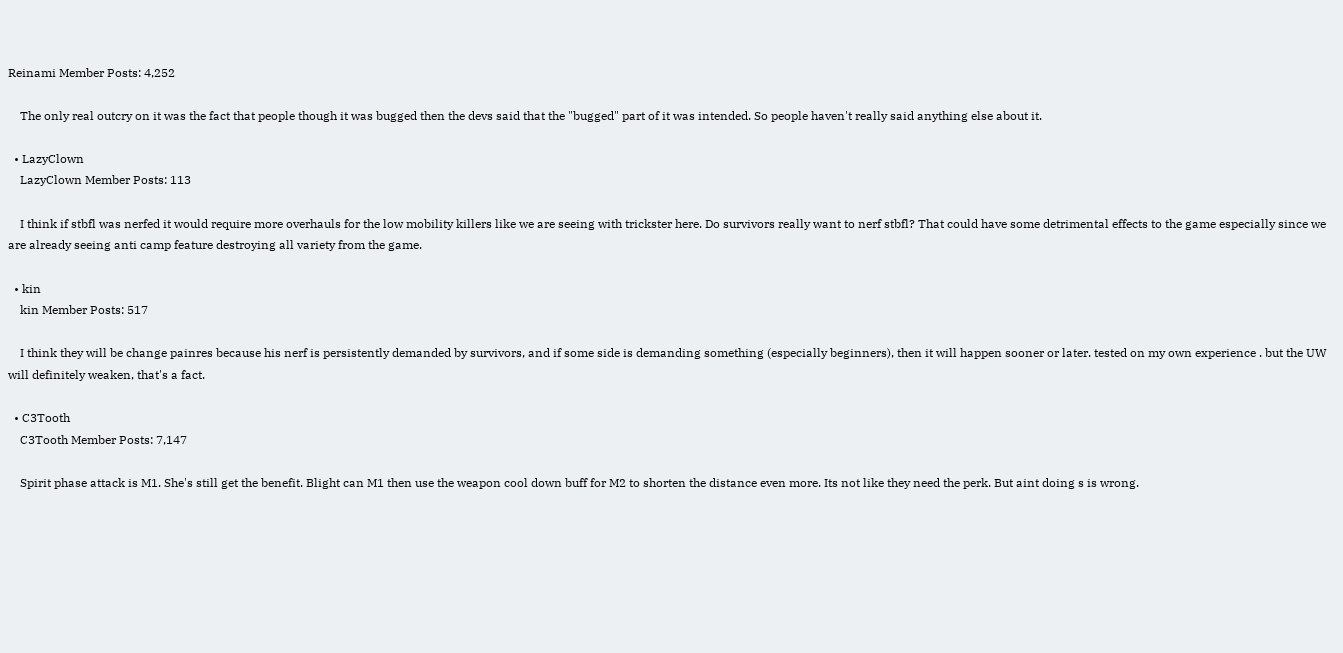Reinami Member Posts: 4,252

    The only real outcry on it was the fact that people though it was bugged then the devs said that the "bugged" part of it was intended. So people haven't really said anything else about it.

  • LazyClown
    LazyClown Member Posts: 113

    I think if stbfl was nerfed it would require more overhauls for the low mobility killers like we are seeing with trickster here. Do survivors really want to nerf stbfl? That could have some detrimental effects to the game especially since we are already seeing anti camp feature destroying all variety from the game.

  • kin
    kin Member Posts: 517

    I think they will be change painres because his nerf is persistently demanded by survivors, and if some side is demanding something (especially beginners), then it will happen sooner or later. tested on my own experience . but the UW will definitely weaken, that's a fact.

  • C3Tooth
    C3Tooth Member Posts: 7,147

    Spirit phase attack is M1. She's still get the benefit. Blight can M1 then use the weapon cool down buff for M2 to shorten the distance even more. Its not like they need the perk. But aint doing s is wrong.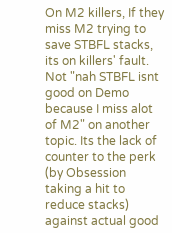On M2 killers, If they miss M2 trying to save STBFL stacks, its on killers' fault. Not "nah STBFL isnt good on Demo because I miss alot of M2" on another topic. Its the lack of counter to the perk (by Obsession taking a hit to reduce stacks) against actual good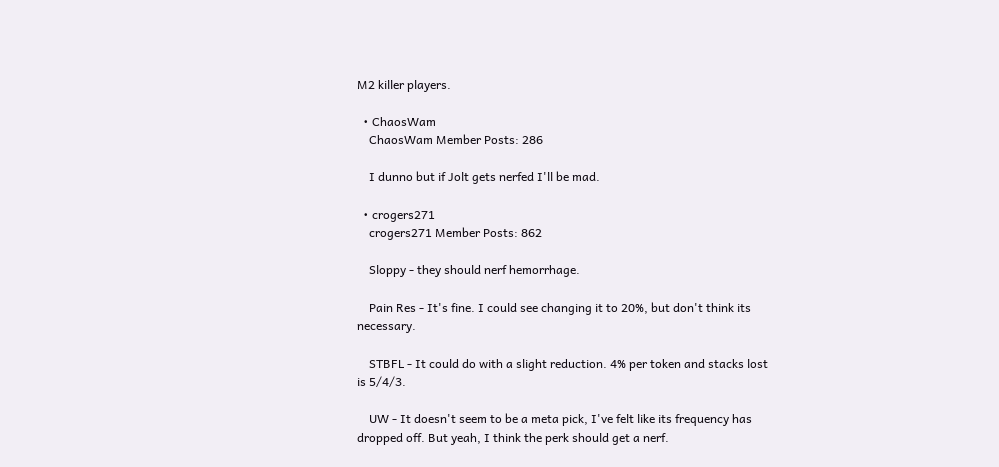M2 killer players.

  • ChaosWam
    ChaosWam Member Posts: 286

    I dunno but if Jolt gets nerfed I'll be mad.

  • crogers271
    crogers271 Member Posts: 862

    Sloppy - they should nerf hemorrhage.

    Pain Res - It's fine. I could see changing it to 20%, but don't think its necessary.

    STBFL - It could do with a slight reduction. 4% per token and stacks lost is 5/4/3.

    UW - It doesn't seem to be a meta pick, I've felt like its frequency has dropped off. But yeah, I think the perk should get a nerf.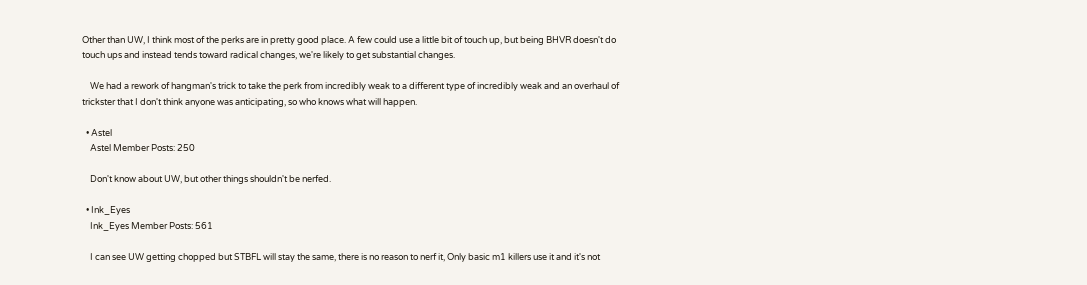Other than UW, I think most of the perks are in pretty good place. A few could use a little bit of touch up, but being BHVR doesn't do touch ups and instead tends toward radical changes, we're likely to get substantial changes.

    We had a rework of hangman's trick to take the perk from incredibly weak to a different type of incredibly weak and an overhaul of trickster that I don't think anyone was anticipating, so who knows what will happen.

  • Astel
    Astel Member Posts: 250

    Don't know about UW, but other things shouldn't be nerfed.

  • Ink_Eyes
    Ink_Eyes Member Posts: 561

    I can see UW getting chopped but STBFL will stay the same, there is no reason to nerf it, Only basic m1 killers use it and it's not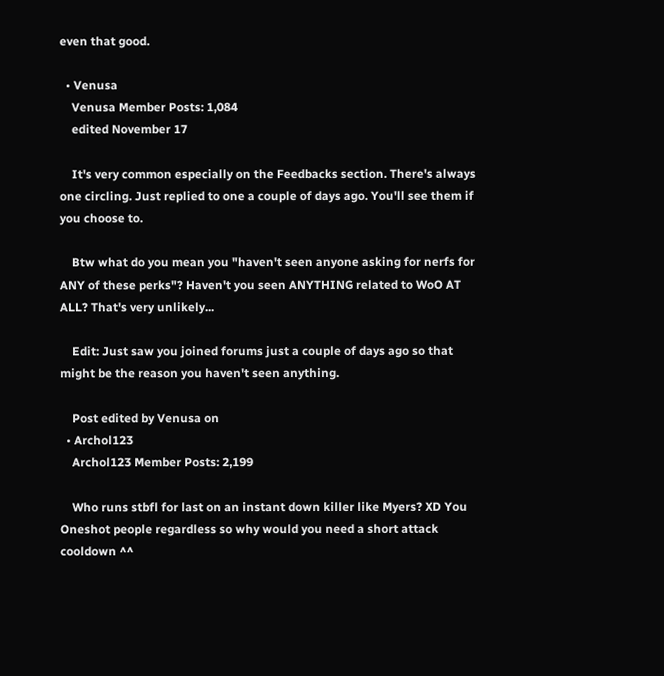even that good.

  • Venusa
    Venusa Member Posts: 1,084
    edited November 17

    It's very common especially on the Feedbacks section. There's always one circling. Just replied to one a couple of days ago. You'll see them if you choose to.

    Btw what do you mean you "haven't seen anyone asking for nerfs for ANY of these perks"? Haven't you seen ANYTHING related to WoO AT ALL? That's very unlikely...

    Edit: Just saw you joined forums just a couple of days ago so that might be the reason you haven't seen anything.

    Post edited by Venusa on
  • Archol123
    Archol123 Member Posts: 2,199

    Who runs stbfl for last on an instant down killer like Myers? XD You Oneshot people regardless so why would you need a short attack cooldown ^^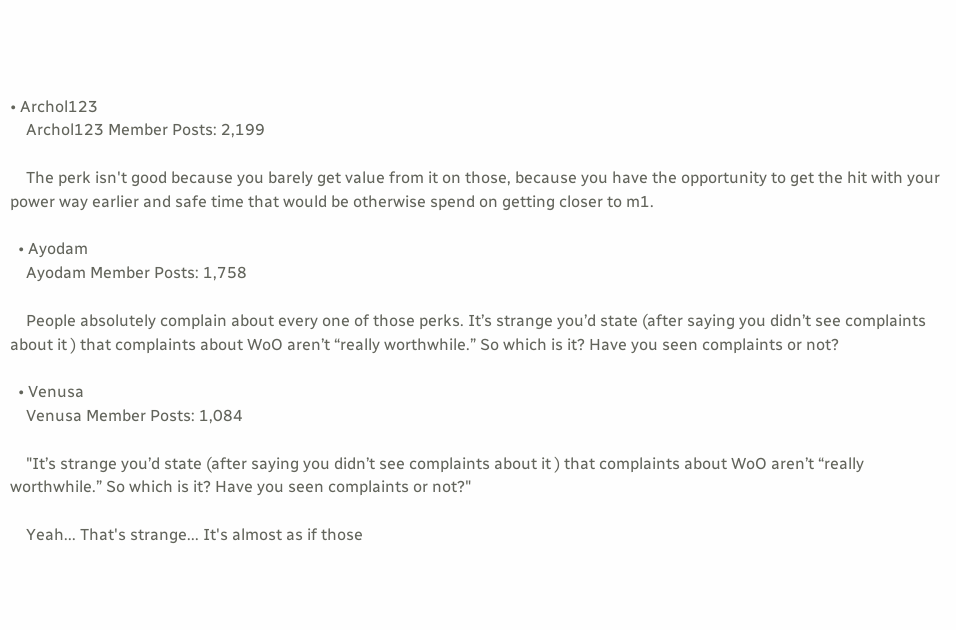• Archol123
    Archol123 Member Posts: 2,199

    The perk isn't good because you barely get value from it on those, because you have the opportunity to get the hit with your power way earlier and safe time that would be otherwise spend on getting closer to m1.

  • Ayodam
    Ayodam Member Posts: 1,758

    People absolutely complain about every one of those perks. It’s strange you’d state (after saying you didn’t see complaints about it ) that complaints about WoO aren’t “really worthwhile.” So which is it? Have you seen complaints or not?

  • Venusa
    Venusa Member Posts: 1,084

    "It’s strange you’d state (after saying you didn’t see complaints about it ) that complaints about WoO aren’t “really worthwhile.” So which is it? Have you seen complaints or not?"

    Yeah... That's strange... It's almost as if those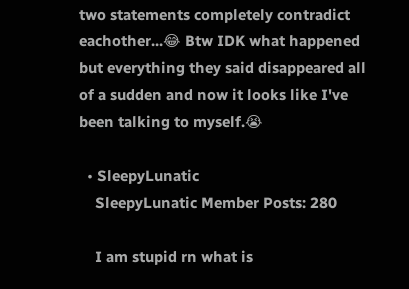two statements completely contradict eachother...😂 Btw IDK what happened but everything they said disappeared all of a sudden and now it looks like I've been talking to myself.😭

  • SleepyLunatic
    SleepyLunatic Member Posts: 280

    I am stupid rn what is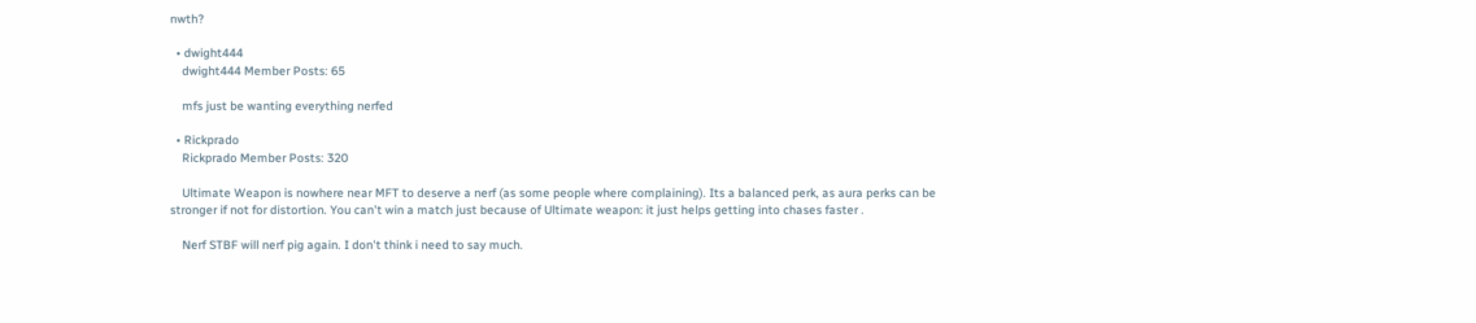nwth?

  • dwight444
    dwight444 Member Posts: 65

    mfs just be wanting everything nerfed

  • Rickprado
    Rickprado Member Posts: 320

    Ultimate Weapon is nowhere near MFT to deserve a nerf (as some people where complaining). Its a balanced perk, as aura perks can be stronger if not for distortion. You can't win a match just because of Ultimate weapon: it just helps getting into chases faster .

    Nerf STBF will nerf pig again. I don't think i need to say much.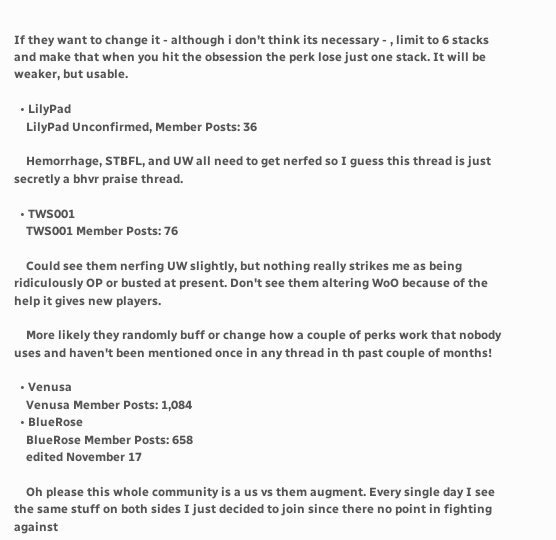If they want to change it - although i don't think its necessary - , limit to 6 stacks and make that when you hit the obsession the perk lose just one stack. It will be weaker, but usable.

  • LilyPad
    LilyPad Unconfirmed, Member Posts: 36

    Hemorrhage, STBFL, and UW all need to get nerfed so I guess this thread is just secretly a bhvr praise thread.

  • TWS001
    TWS001 Member Posts: 76

    Could see them nerfing UW slightly, but nothing really strikes me as being ridiculously OP or busted at present. Don't see them altering WoO because of the help it gives new players.

    More likely they randomly buff or change how a couple of perks work that nobody uses and haven't been mentioned once in any thread in th past couple of months!

  • Venusa
    Venusa Member Posts: 1,084
  • BlueRose
    BlueRose Member Posts: 658
    edited November 17

    Oh please this whole community is a us vs them augment. Every single day I see the same stuff on both sides I just decided to join since there no point in fighting against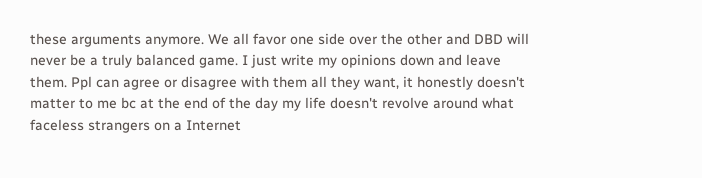these arguments anymore. We all favor one side over the other and DBD will never be a truly balanced game. I just write my opinions down and leave them. Ppl can agree or disagree with them all they want, it honestly doesn't matter to me bc at the end of the day my life doesn't revolve around what faceless strangers on a Internet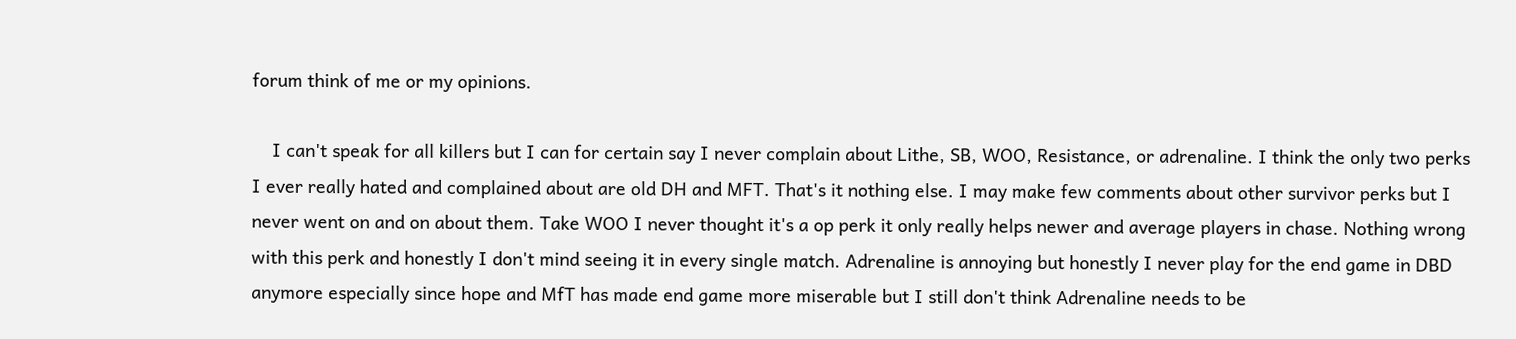forum think of me or my opinions.

    I can't speak for all killers but I can for certain say I never complain about Lithe, SB, WOO, Resistance, or adrenaline. I think the only two perks I ever really hated and complained about are old DH and MFT. That's it nothing else. I may make few comments about other survivor perks but I never went on and on about them. Take WOO I never thought it's a op perk it only really helps newer and average players in chase. Nothing wrong with this perk and honestly I don't mind seeing it in every single match. Adrenaline is annoying but honestly I never play for the end game in DBD anymore especially since hope and MfT has made end game more miserable but I still don't think Adrenaline needs to be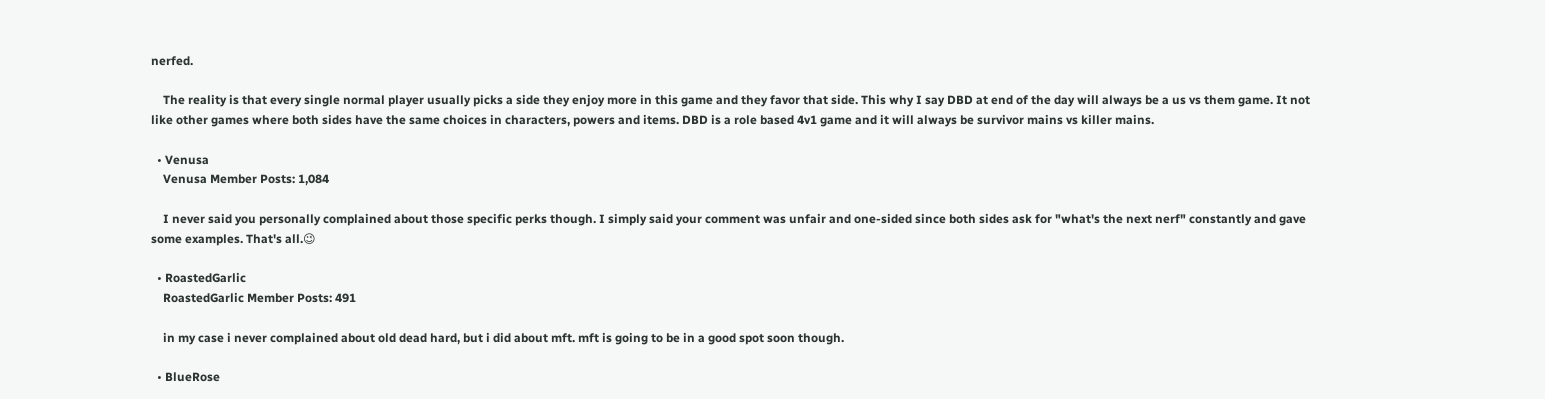nerfed.

    The reality is that every single normal player usually picks a side they enjoy more in this game and they favor that side. This why I say DBD at end of the day will always be a us vs them game. It not like other games where both sides have the same choices in characters, powers and items. DBD is a role based 4v1 game and it will always be survivor mains vs killer mains.

  • Venusa
    Venusa Member Posts: 1,084

    I never said you personally complained about those specific perks though. I simply said your comment was unfair and one-sided since both sides ask for "what's the next nerf" constantly and gave some examples. That's all.😉

  • RoastedGarlic
    RoastedGarlic Member Posts: 491

    in my case i never complained about old dead hard, but i did about mft. mft is going to be in a good spot soon though.

  • BlueRose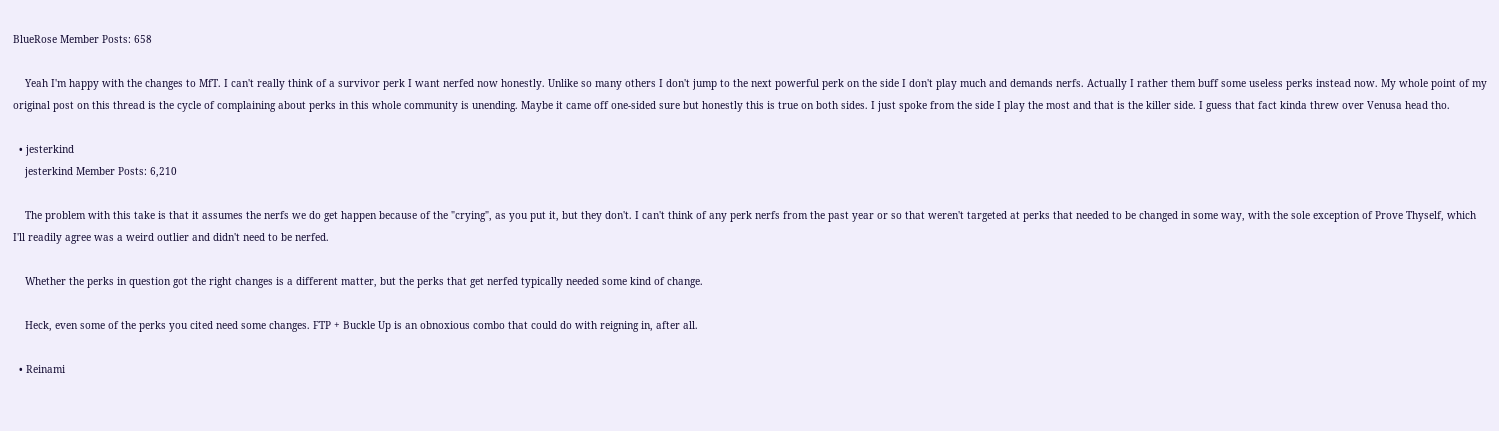BlueRose Member Posts: 658

    Yeah I'm happy with the changes to MfT. I can't really think of a survivor perk I want nerfed now honestly. Unlike so many others I don't jump to the next powerful perk on the side I don't play much and demands nerfs. Actually I rather them buff some useless perks instead now. My whole point of my original post on this thread is the cycle of complaining about perks in this whole community is unending. Maybe it came off one-sided sure but honestly this is true on both sides. I just spoke from the side I play the most and that is the killer side. I guess that fact kinda threw over Venusa head tho.

  • jesterkind
    jesterkind Member Posts: 6,210

    The problem with this take is that it assumes the nerfs we do get happen because of the "crying", as you put it, but they don't. I can't think of any perk nerfs from the past year or so that weren't targeted at perks that needed to be changed in some way, with the sole exception of Prove Thyself, which I'll readily agree was a weird outlier and didn't need to be nerfed.

    Whether the perks in question got the right changes is a different matter, but the perks that get nerfed typically needed some kind of change.

    Heck, even some of the perks you cited need some changes. FTP + Buckle Up is an obnoxious combo that could do with reigning in, after all.

  • Reinami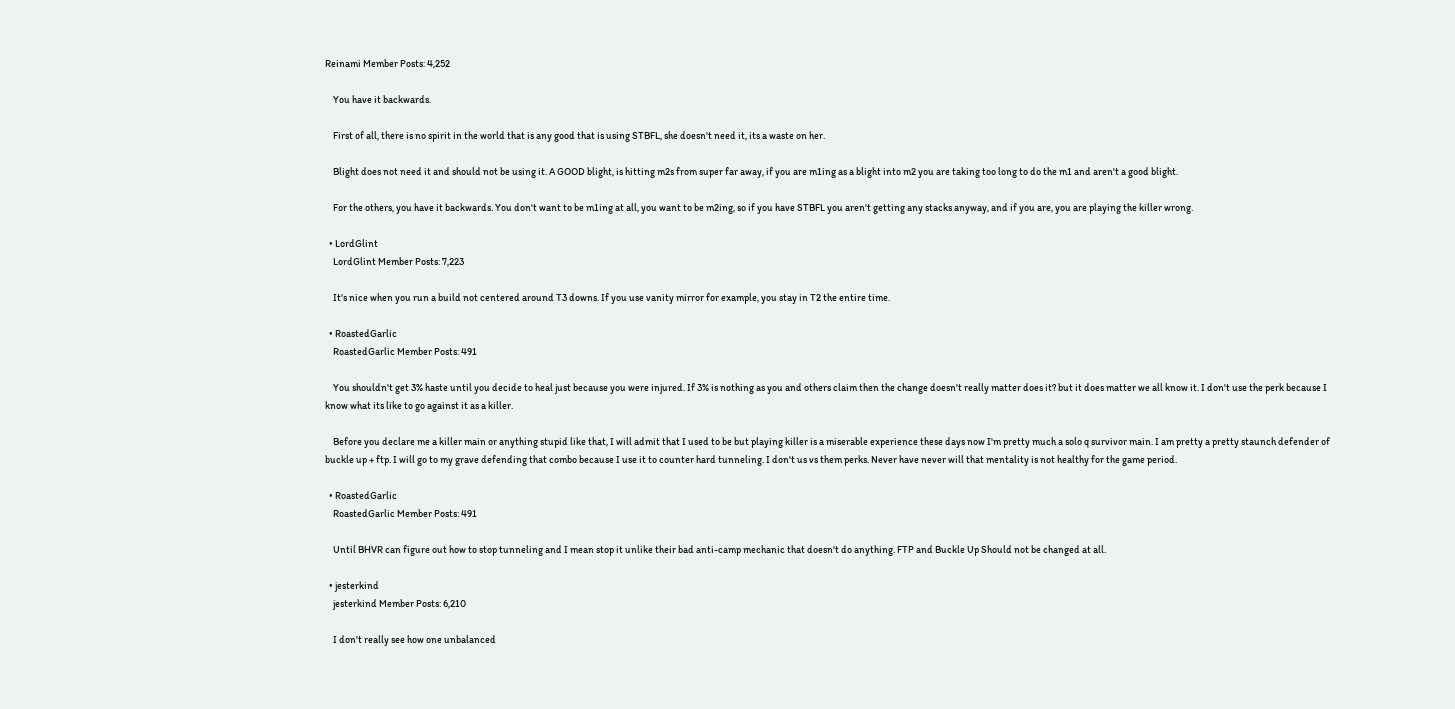Reinami Member Posts: 4,252

    You have it backwards.

    First of all, there is no spirit in the world that is any good that is using STBFL, she doesn't need it, its a waste on her.

    Blight does not need it and should not be using it. A GOOD blight, is hitting m2s from super far away, if you are m1ing as a blight into m2 you are taking too long to do the m1 and aren't a good blight.

    For the others, you have it backwards. You don't want to be m1ing at all, you want to be m2ing, so if you have STBFL you aren't getting any stacks anyway, and if you are, you are playing the killer wrong.

  • LordGlint
    LordGlint Member Posts: 7,223

    It's nice when you run a build not centered around T3 downs. If you use vanity mirror for example, you stay in T2 the entire time.

  • RoastedGarlic
    RoastedGarlic Member Posts: 491

    You shouldn't get 3% haste until you decide to heal just because you were injured. If 3% is nothing as you and others claim then the change doesn't really matter does it? but it does matter we all know it. I don't use the perk because I know what its like to go against it as a killer.

    Before you declare me a killer main or anything stupid like that, I will admit that I used to be but playing killer is a miserable experience these days now I'm pretty much a solo q survivor main. I am pretty a pretty staunch defender of buckle up + ftp. I will go to my grave defending that combo because I use it to counter hard tunneling. I don't us vs them perks. Never have never will that mentality is not healthy for the game period.

  • RoastedGarlic
    RoastedGarlic Member Posts: 491

    Until BHVR can figure out how to stop tunneling and I mean stop it unlike their bad anti-camp mechanic that doesn't do anything. FTP and Buckle Up Should not be changed at all.

  • jesterkind
    jesterkind Member Posts: 6,210

    I don't really see how one unbalanced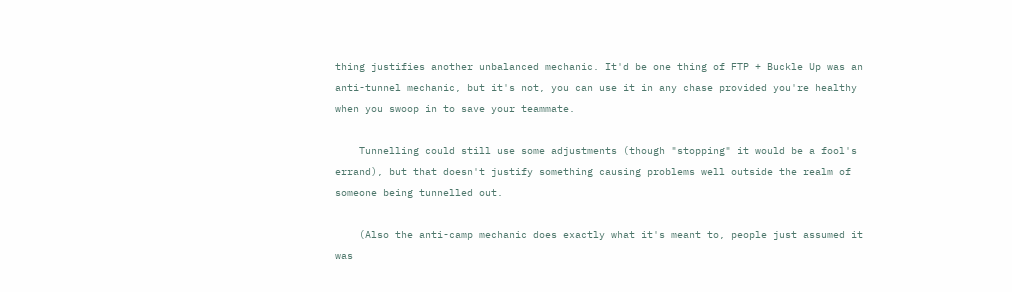thing justifies another unbalanced mechanic. It'd be one thing of FTP + Buckle Up was an anti-tunnel mechanic, but it's not, you can use it in any chase provided you're healthy when you swoop in to save your teammate.

    Tunnelling could still use some adjustments (though "stopping" it would be a fool's errand), but that doesn't justify something causing problems well outside the realm of someone being tunnelled out.

    (Also the anti-camp mechanic does exactly what it's meant to, people just assumed it was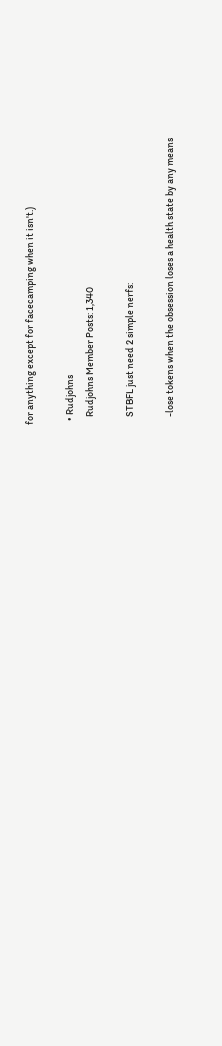for anything except for facecamping when it isn't.)

  • Rudjohns
    Rudjohns Member Posts: 1,340

    STBFL just need 2 simple nerfs:

    -lose tokens when the obsession loses a health state by any means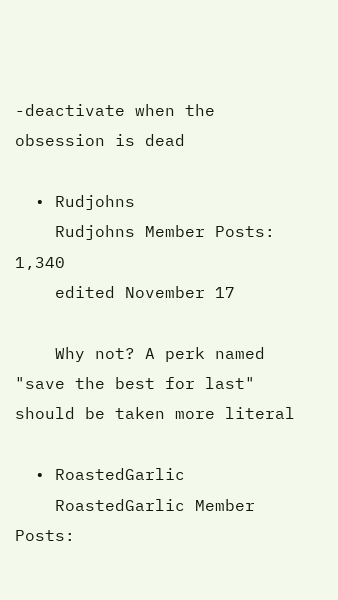-deactivate when the obsession is dead

  • Rudjohns
    Rudjohns Member Posts: 1,340
    edited November 17

    Why not? A perk named "save the best for last" should be taken more literal

  • RoastedGarlic
    RoastedGarlic Member Posts: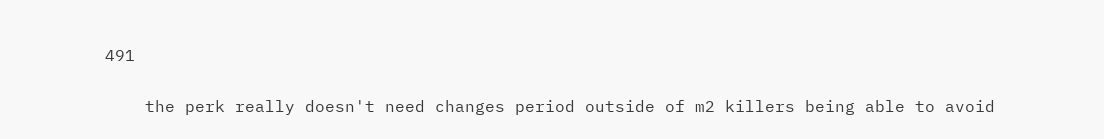491

    the perk really doesn't need changes period outside of m2 killers being able to avoid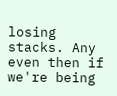losing stacks. Any even then if we're being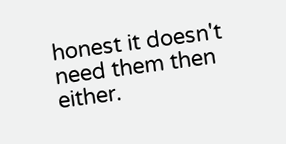honest it doesn't need them then either.